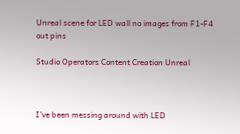Unreal scene for LED wall no images from F1-F4 out pins

Studio Operators Content Creation Unreal



I've been messing around with LED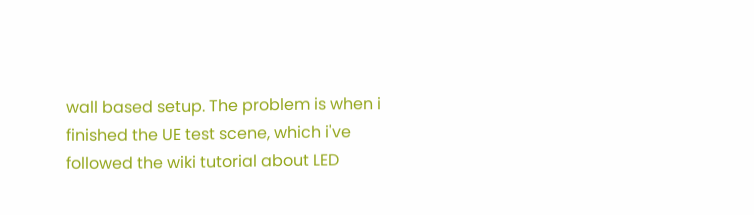wall based setup. The problem is when i finished the UE test scene, which i've followed the wiki tutorial about LED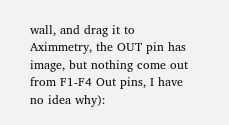wall, and drag it to Aximmetry, the OUT pin has image, but nothing come out from F1-F4 Out pins, I have no idea why):